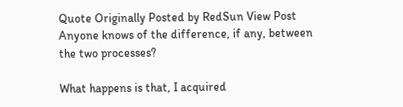Quote Originally Posted by RedSun View Post
Anyone knows of the difference, if any, between the two processes?

What happens is that, I acquired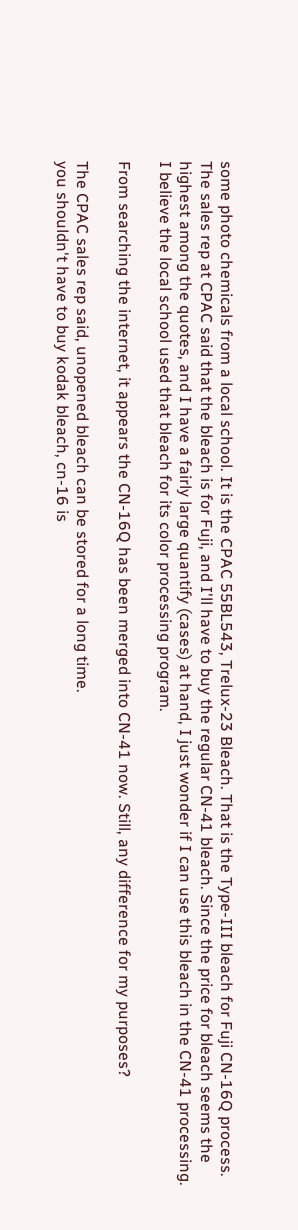some photo chemicals from a local school. It is the CPAC 55BL543, Trelux-23 Bleach. That is the Type-III bleach for Fuji CN-16Q process. The sales rep at CPAC said that the bleach is for Fuji, and I'll have to buy the regular CN-41 bleach. Since the price for bleach seems the highest among the quotes, and I have a fairly large quantify (cases) at hand, I just wonder if I can use this bleach in the CN-41 processing. I believe the local school used that bleach for its color processing program.

From searching the internet, it appears the CN-16Q has been merged into CN-41 now. Still, any difference for my purposes?

The CPAC sales rep said, unopened bleach can be stored for a long time.
you shouldn't have to buy kodak bleach, cn-16 is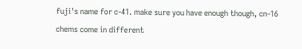fuji's name for c-41. make sure you have enough though, cn-16 chems come in different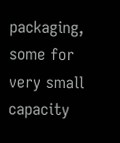packaging, some for very small capacity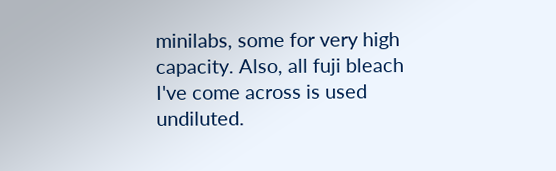minilabs, some for very high capacity. Also, all fuji bleach I've come across is used undiluted.